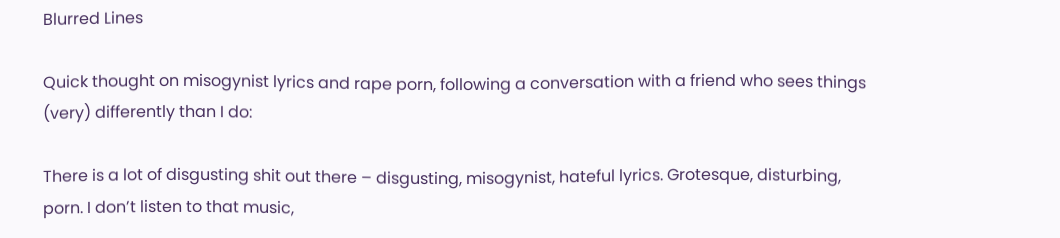Blurred Lines

Quick thought on misogynist lyrics and rape porn, following a conversation with a friend who sees things (very) differently than I do:

There is a lot of disgusting shit out there – disgusting, misogynist, hateful lyrics. Grotesque, disturbing, porn. I don’t listen to that music,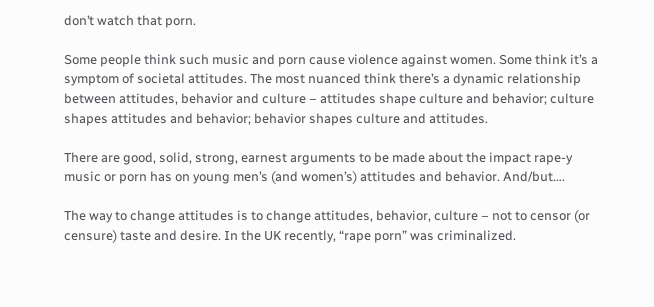don’t watch that porn.

Some people think such music and porn cause violence against women. Some think it’s a symptom of societal attitudes. The most nuanced think there’s a dynamic relationship between attitudes, behavior and culture – attitudes shape culture and behavior; culture shapes attitudes and behavior; behavior shapes culture and attitudes.

There are good, solid, strong, earnest arguments to be made about the impact rape-y music or porn has on young men’s (and women’s) attitudes and behavior. And/but….

The way to change attitudes is to change attitudes, behavior, culture – not to censor (or censure) taste and desire. In the UK recently, “rape porn” was criminalized.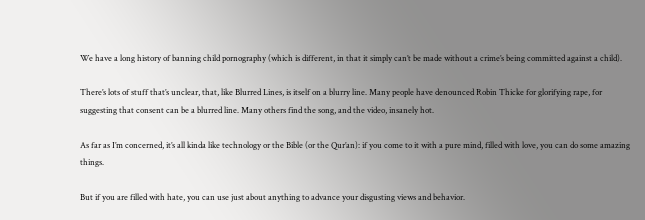We have a long history of banning child pornography (which is different, in that it simply can’t be made without a crime’s being committed against a child).

There’s lots of stuff that’s unclear, that, like Blurred Lines, is itself on a blurry line. Many people have denounced Robin Thicke for glorifying rape, for suggesting that consent can be a blurred line. Many others find the song, and the video, insanely hot.

As far as I’m concerned, it’s all kinda like technology or the Bible (or the Qur’an): if you come to it with a pure mind, filled with love, you can do some amazing things.

But if you are filled with hate, you can use just about anything to advance your disgusting views and behavior.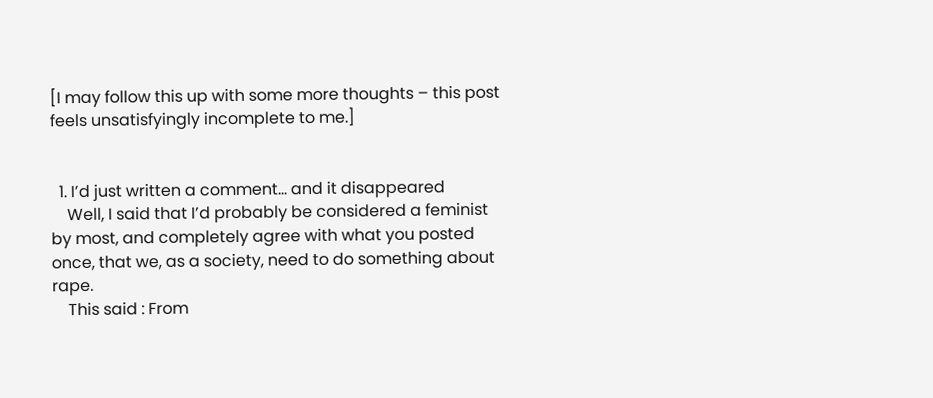[I may follow this up with some more thoughts – this post feels unsatisfyingly incomplete to me.]


  1. I’d just written a comment… and it disappeared
    Well, I said that I’d probably be considered a feminist by most, and completely agree with what you posted once, that we, as a society, need to do something about rape.
    This said : From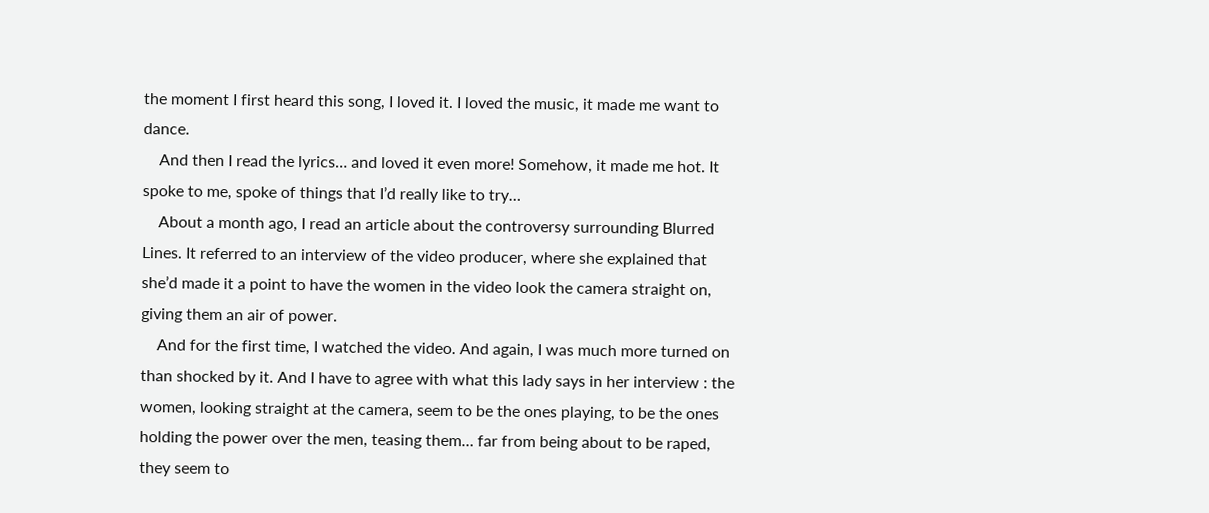the moment I first heard this song, I loved it. I loved the music, it made me want to dance.
    And then I read the lyrics… and loved it even more! Somehow, it made me hot. It spoke to me, spoke of things that I’d really like to try…
    About a month ago, I read an article about the controversy surrounding Blurred Lines. It referred to an interview of the video producer, where she explained that she’d made it a point to have the women in the video look the camera straight on, giving them an air of power.
    And for the first time, I watched the video. And again, I was much more turned on than shocked by it. And I have to agree with what this lady says in her interview : the women, looking straight at the camera, seem to be the ones playing, to be the ones holding the power over the men, teasing them… far from being about to be raped, they seem to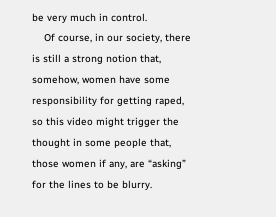be very much in control.
    Of course, in our society, there is still a strong notion that, somehow, women have some responsibility for getting raped, so this video might trigger the thought in some people that, those women if any, are “asking” for the lines to be blurry.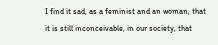I find it sad, as a feminist and an woman, that it is still inconceivable, in our society, that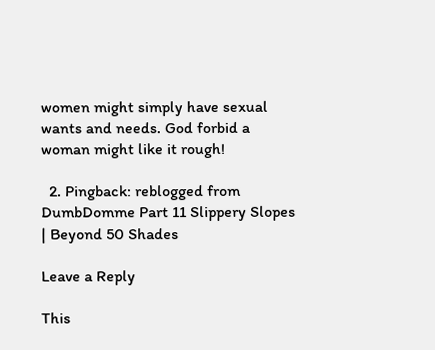women might simply have sexual wants and needs. God forbid a woman might like it rough!

  2. Pingback: reblogged from DumbDomme Part 11 Slippery Slopes | Beyond 50 Shades

Leave a Reply

This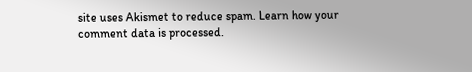site uses Akismet to reduce spam. Learn how your comment data is processed.